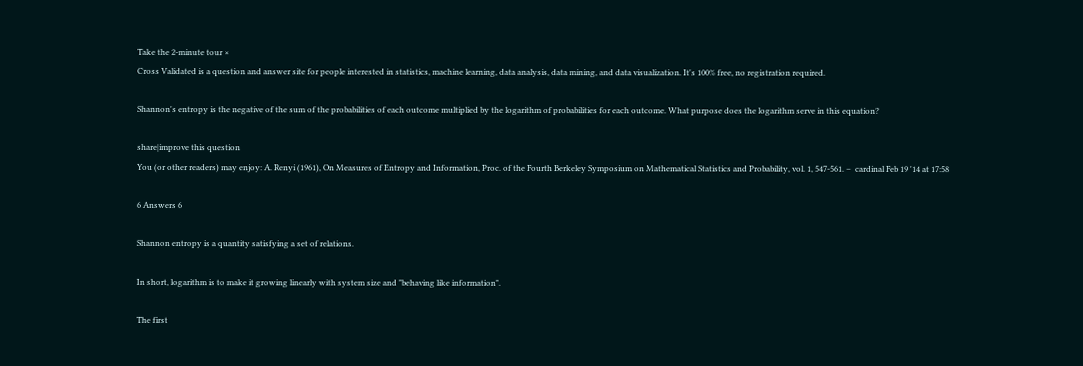Take the 2-minute tour ×
Cross Validated is a question and answer site for people interested in statistics, machine learning, data analysis, data mining, and data visualization. It's 100% free, no registration required.

Shannon's entropy is the negative of the sum of the probabilities of each outcome multiplied by the logarithm of probabilities for each outcome. What purpose does the logarithm serve in this equation?

share|improve this question
You (or other readers) may enjoy: A. Renyi (1961), On Measures of Entropy and Information, Proc. of the Fourth Berkeley Symposium on Mathematical Statistics and Probability, vol. 1, 547-561. –  cardinal Feb 19 '14 at 17:58

6 Answers 6

Shannon entropy is a quantity satisfying a set of relations.

In short, logarithm is to make it growing linearly with system size and "behaving like information".

The first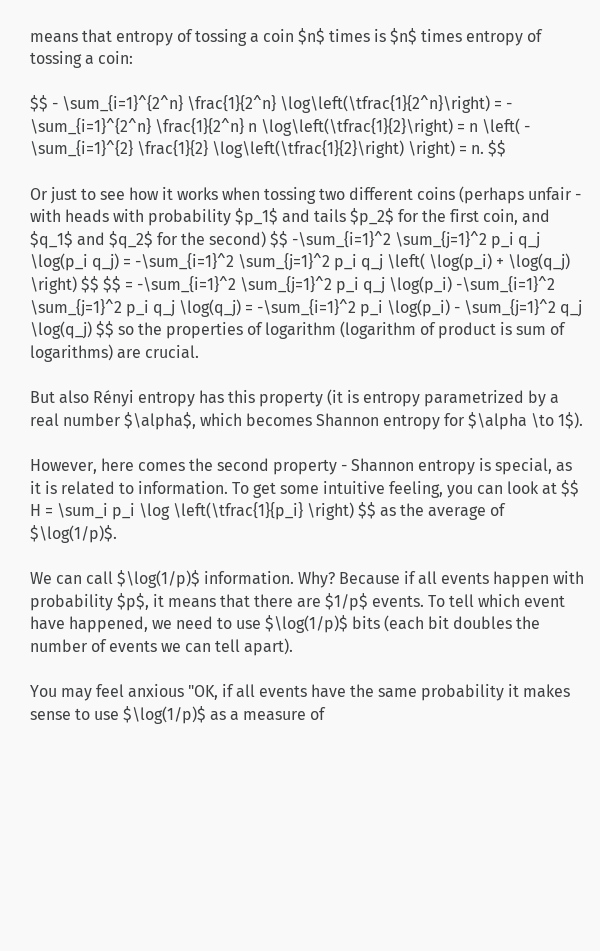means that entropy of tossing a coin $n$ times is $n$ times entropy of tossing a coin:

$$ - \sum_{i=1}^{2^n} \frac{1}{2^n} \log\left(\tfrac{1}{2^n}\right) = - \sum_{i=1}^{2^n} \frac{1}{2^n} n \log\left(\tfrac{1}{2}\right) = n \left( - \sum_{i=1}^{2} \frac{1}{2} \log\left(\tfrac{1}{2}\right) \right) = n. $$

Or just to see how it works when tossing two different coins (perhaps unfair - with heads with probability $p_1$ and tails $p_2$ for the first coin, and $q_1$ and $q_2$ for the second) $$ -\sum_{i=1}^2 \sum_{j=1}^2 p_i q_j \log(p_i q_j) = -\sum_{i=1}^2 \sum_{j=1}^2 p_i q_j \left( \log(p_i) + \log(q_j) \right) $$ $$ = -\sum_{i=1}^2 \sum_{j=1}^2 p_i q_j \log(p_i) -\sum_{i=1}^2 \sum_{j=1}^2 p_i q_j \log(q_j) = -\sum_{i=1}^2 p_i \log(p_i) - \sum_{j=1}^2 q_j \log(q_j) $$ so the properties of logarithm (logarithm of product is sum of logarithms) are crucial.

But also Rényi entropy has this property (it is entropy parametrized by a real number $\alpha$, which becomes Shannon entropy for $\alpha \to 1$).

However, here comes the second property - Shannon entropy is special, as it is related to information. To get some intuitive feeling, you can look at $$ H = \sum_i p_i \log \left(\tfrac{1}{p_i} \right) $$ as the average of $\log(1/p)$.

We can call $\log(1/p)$ information. Why? Because if all events happen with probability $p$, it means that there are $1/p$ events. To tell which event have happened, we need to use $\log(1/p)$ bits (each bit doubles the number of events we can tell apart).

You may feel anxious "OK, if all events have the same probability it makes sense to use $\log(1/p)$ as a measure of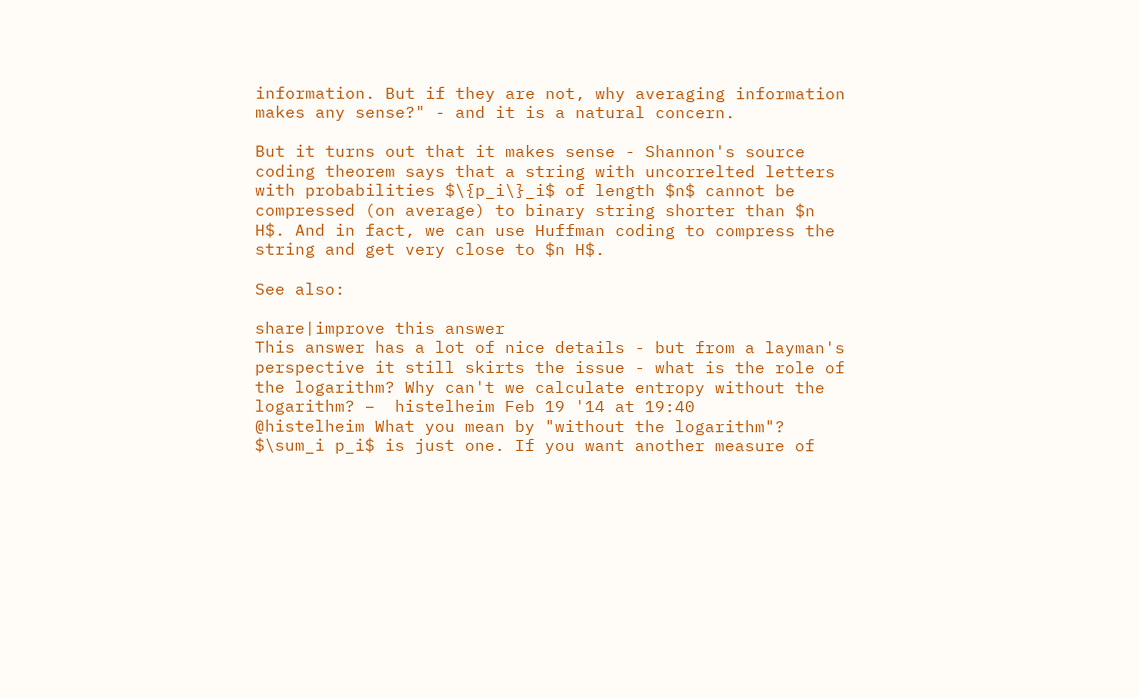information. But if they are not, why averaging information makes any sense?" - and it is a natural concern.

But it turns out that it makes sense - Shannon's source coding theorem says that a string with uncorrelted letters with probabilities $\{p_i\}_i$ of length $n$ cannot be compressed (on average) to binary string shorter than $n H$. And in fact, we can use Huffman coding to compress the string and get very close to $n H$.

See also:

share|improve this answer
This answer has a lot of nice details - but from a layman's perspective it still skirts the issue - what is the role of the logarithm? Why can't we calculate entropy without the logarithm? –  histelheim Feb 19 '14 at 19:40
@histelheim What you mean by "without the logarithm"? $\sum_i p_i$ is just one. If you want another measure of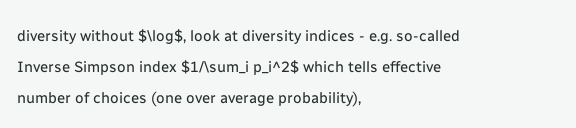diversity without $\log$, look at diversity indices - e.g. so-called Inverse Simpson index $1/\sum_i p_i^2$ which tells effective number of choices (one over average probability),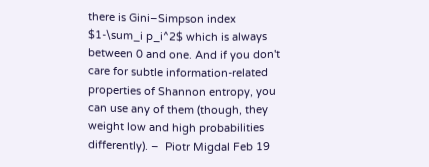there is Gini–Simpson index $1-\sum_i p_i^2$ which is always between 0 and one. And if you don't care for subtle information-related properties of Shannon entropy, you can use any of them (though, they weight low and high probabilities differently). –  Piotr Migdal Feb 19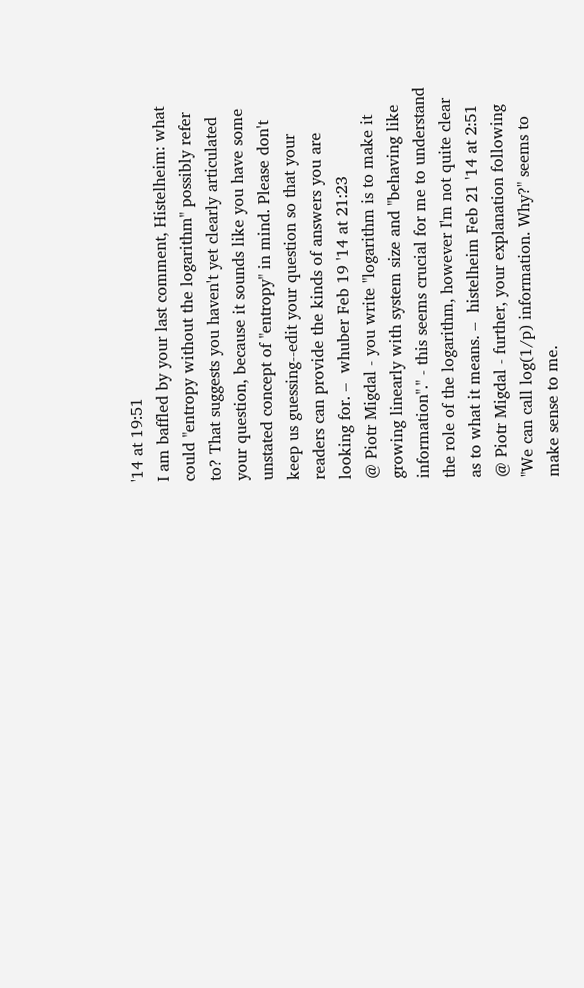'14 at 19:51
I am baffled by your last comment, Histelheim: what could "entropy without the logarithm" possibly refer to? That suggests you haven't yet clearly articulated your question, because it sounds like you have some unstated concept of "entropy" in mind. Please don't keep us guessing--edit your question so that your readers can provide the kinds of answers you are looking for. –  whuber Feb 19 '14 at 21:23
@ Piotr Migdal - you write "logarithm is to make it growing linearly with system size and "behaving like information"." - this seems crucial for me to understand the role of the logarithm, however I'm not quite clear as to what it means. –  histelheim Feb 21 '14 at 2:51
@ Piotr Migdal - further, your explanation following "We can call log(1/p) information. Why?" seems to make sense to me.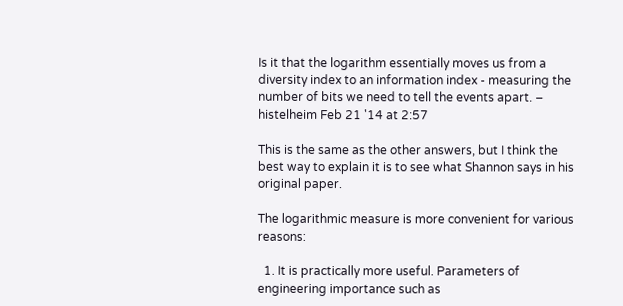Is it that the logarithm essentially moves us from a diversity index to an information index - measuring the number of bits we need to tell the events apart. –  histelheim Feb 21 '14 at 2:57

This is the same as the other answers, but I think the best way to explain it is to see what Shannon says in his original paper.

The logarithmic measure is more convenient for various reasons:

  1. It is practically more useful. Parameters of engineering importance such as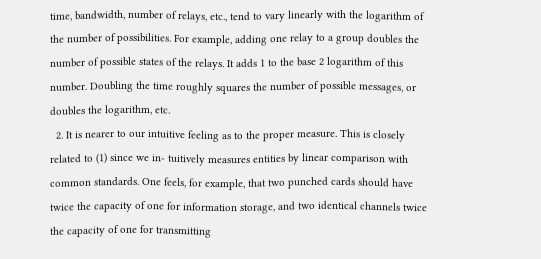time, bandwidth, number of relays, etc., tend to vary linearly with the logarithm of the number of possibilities. For example, adding one relay to a group doubles the number of possible states of the relays. It adds 1 to the base 2 logarithm of this number. Doubling the time roughly squares the number of possible messages, or doubles the logarithm, etc.
  2. It is nearer to our intuitive feeling as to the proper measure. This is closely related to (1) since we in- tuitively measures entities by linear comparison with common standards. One feels, for example, that two punched cards should have twice the capacity of one for information storage, and two identical channels twice the capacity of one for transmitting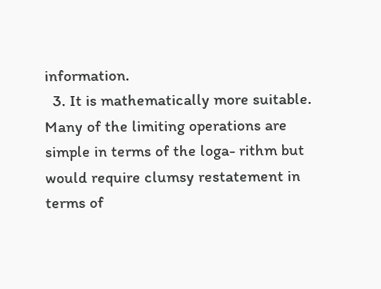information.
  3. It is mathematically more suitable. Many of the limiting operations are simple in terms of the loga- rithm but would require clumsy restatement in terms of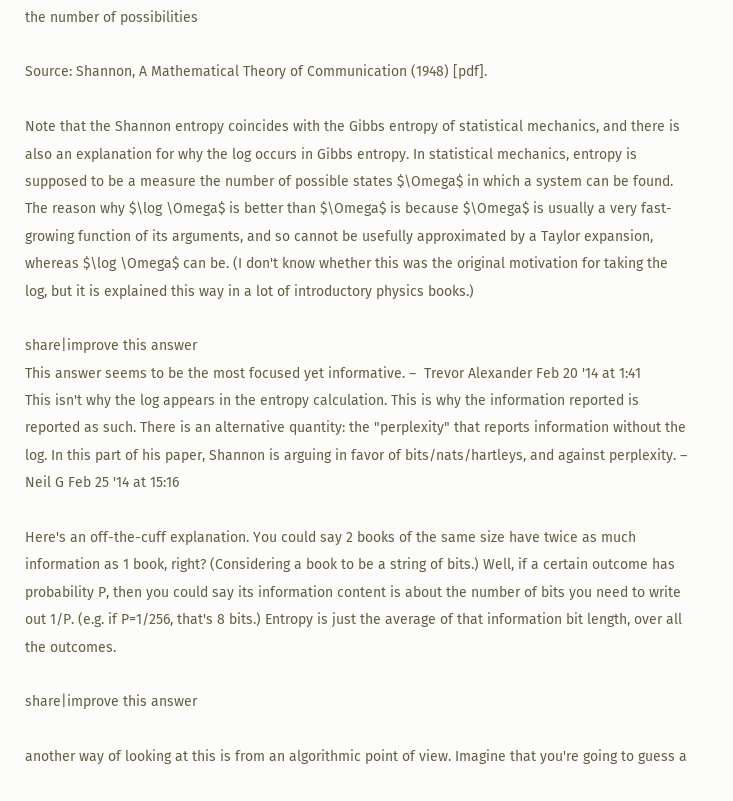the number of possibilities

Source: Shannon, A Mathematical Theory of Communication (1948) [pdf].

Note that the Shannon entropy coincides with the Gibbs entropy of statistical mechanics, and there is also an explanation for why the log occurs in Gibbs entropy. In statistical mechanics, entropy is supposed to be a measure the number of possible states $\Omega$ in which a system can be found. The reason why $\log \Omega$ is better than $\Omega$ is because $\Omega$ is usually a very fast-growing function of its arguments, and so cannot be usefully approximated by a Taylor expansion, whereas $\log \Omega$ can be. (I don't know whether this was the original motivation for taking the log, but it is explained this way in a lot of introductory physics books.)

share|improve this answer
This answer seems to be the most focused yet informative. –  Trevor Alexander Feb 20 '14 at 1:41
This isn't why the log appears in the entropy calculation. This is why the information reported is reported as such. There is an alternative quantity: the "perplexity" that reports information without the log. In this part of his paper, Shannon is arguing in favor of bits/nats/hartleys, and against perplexity. –  Neil G Feb 25 '14 at 15:16

Here's an off-the-cuff explanation. You could say 2 books of the same size have twice as much information as 1 book, right? (Considering a book to be a string of bits.) Well, if a certain outcome has probability P, then you could say its information content is about the number of bits you need to write out 1/P. (e.g. if P=1/256, that's 8 bits.) Entropy is just the average of that information bit length, over all the outcomes.

share|improve this answer

another way of looking at this is from an algorithmic point of view. Imagine that you're going to guess a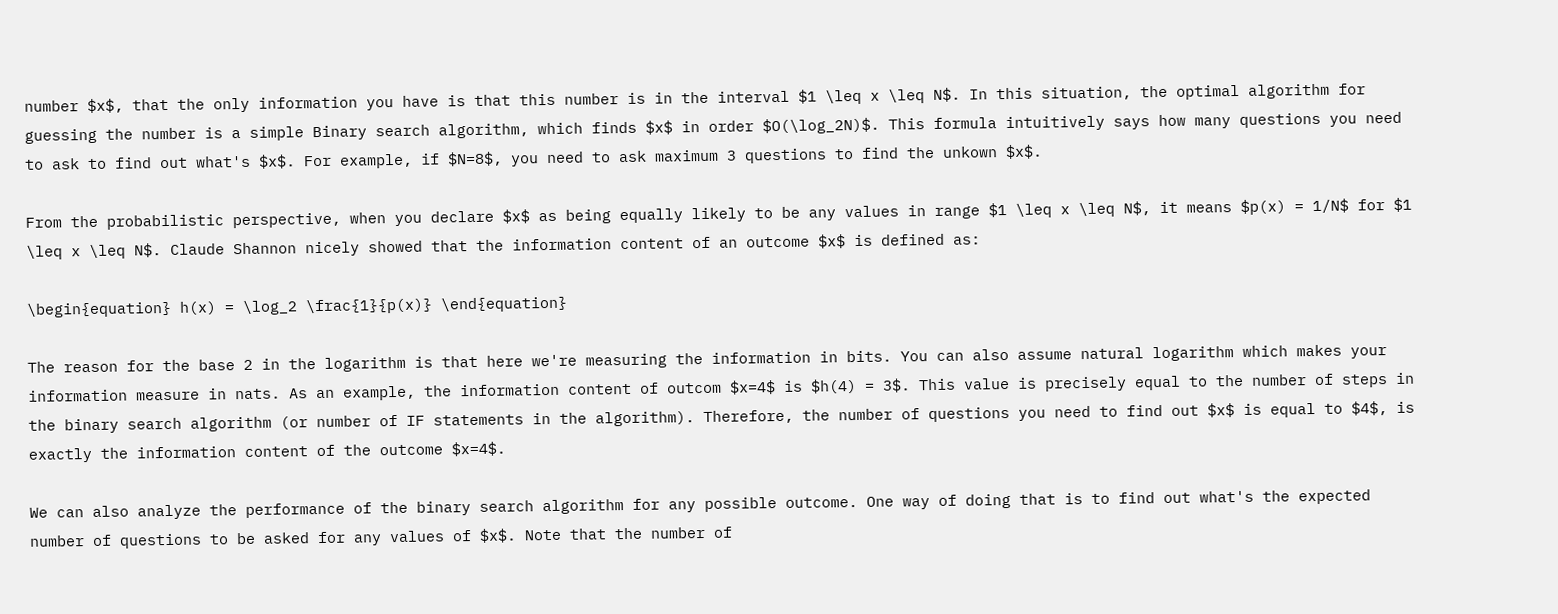number $x$, that the only information you have is that this number is in the interval $1 \leq x \leq N$. In this situation, the optimal algorithm for guessing the number is a simple Binary search algorithm, which finds $x$ in order $O(\log_2N)$. This formula intuitively says how many questions you need to ask to find out what's $x$. For example, if $N=8$, you need to ask maximum 3 questions to find the unkown $x$.

From the probabilistic perspective, when you declare $x$ as being equally likely to be any values in range $1 \leq x \leq N$, it means $p(x) = 1/N$ for $1 \leq x \leq N$. Claude Shannon nicely showed that the information content of an outcome $x$ is defined as:

\begin{equation} h(x) = \log_2 \frac{1}{p(x)} \end{equation}

The reason for the base 2 in the logarithm is that here we're measuring the information in bits. You can also assume natural logarithm which makes your information measure in nats. As an example, the information content of outcom $x=4$ is $h(4) = 3$. This value is precisely equal to the number of steps in the binary search algorithm (or number of IF statements in the algorithm). Therefore, the number of questions you need to find out $x$ is equal to $4$, is exactly the information content of the outcome $x=4$.

We can also analyze the performance of the binary search algorithm for any possible outcome. One way of doing that is to find out what's the expected number of questions to be asked for any values of $x$. Note that the number of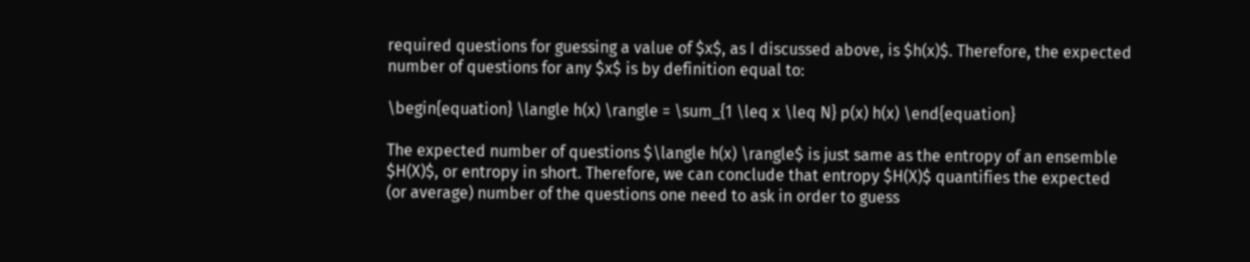required questions for guessing a value of $x$, as I discussed above, is $h(x)$. Therefore, the expected number of questions for any $x$ is by definition equal to:

\begin{equation} \langle h(x) \rangle = \sum_{1 \leq x \leq N} p(x) h(x) \end{equation}

The expected number of questions $\langle h(x) \rangle$ is just same as the entropy of an ensemble $H(X)$, or entropy in short. Therefore, we can conclude that entropy $H(X)$ quantifies the expected (or average) number of the questions one need to ask in order to guess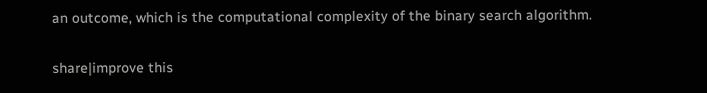an outcome, which is the computational complexity of the binary search algorithm.

share|improve this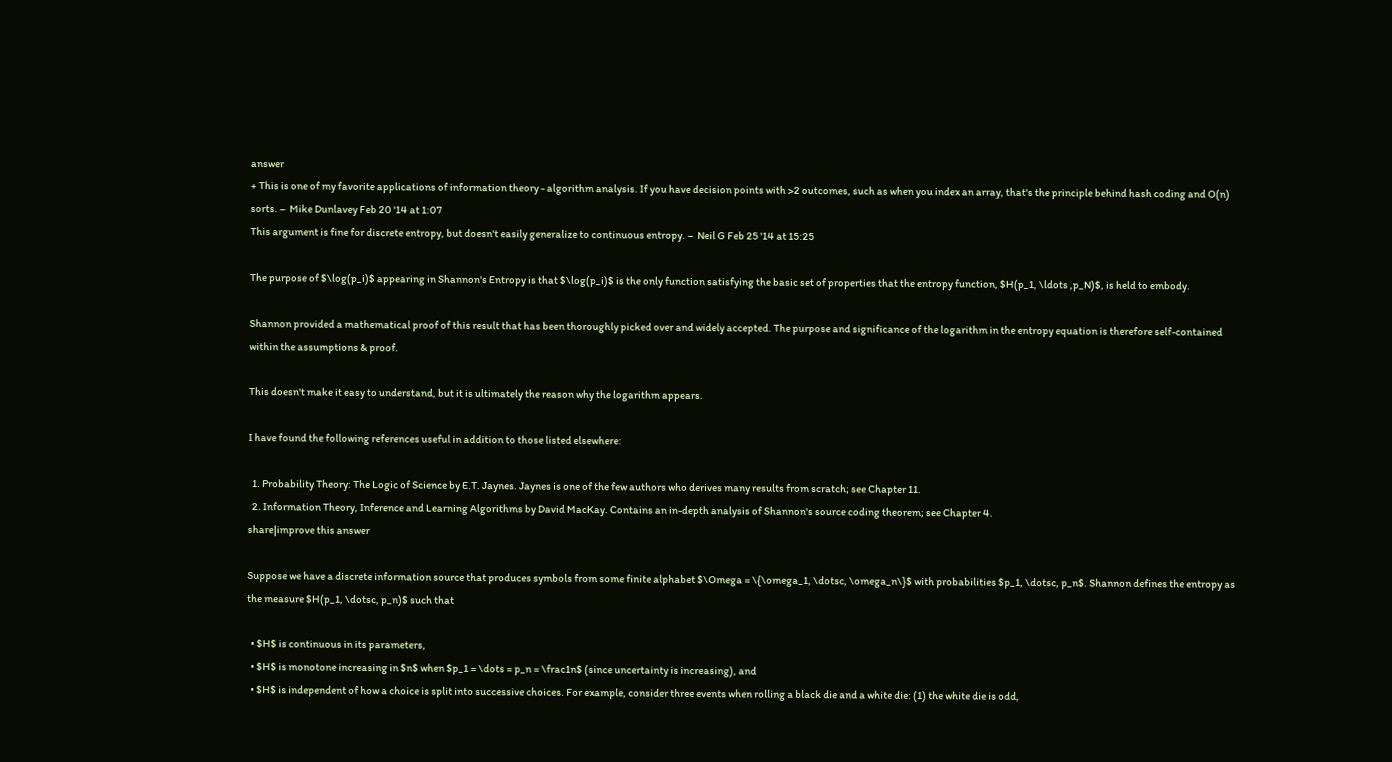answer
+ This is one of my favorite applications of information theory - algorithm analysis. If you have decision points with >2 outcomes, such as when you index an array, that's the principle behind hash coding and O(n) sorts. –  Mike Dunlavey Feb 20 '14 at 1:07
This argument is fine for discrete entropy, but doesn't easily generalize to continuous entropy. –  Neil G Feb 25 '14 at 15:25

The purpose of $\log(p_i)$ appearing in Shannon's Entropy is that $\log(p_i)$ is the only function satisfying the basic set of properties that the entropy function, $H(p_1, \ldots ,p_N)$, is held to embody.

Shannon provided a mathematical proof of this result that has been thoroughly picked over and widely accepted. The purpose and significance of the logarithm in the entropy equation is therefore self-contained within the assumptions & proof.

This doesn't make it easy to understand, but it is ultimately the reason why the logarithm appears.

I have found the following references useful in addition to those listed elsewhere:

  1. Probability Theory: The Logic of Science by E.T. Jaynes. Jaynes is one of the few authors who derives many results from scratch; see Chapter 11.
  2. Information Theory, Inference and Learning Algorithms by David MacKay. Contains an in-depth analysis of Shannon's source coding theorem; see Chapter 4.
share|improve this answer

Suppose we have a discrete information source that produces symbols from some finite alphabet $\Omega = \{\omega_1, \dotsc, \omega_n\}$ with probabilities $p_1, \dotsc, p_n$. Shannon defines the entropy as the measure $H(p_1, \dotsc, p_n)$ such that

  • $H$ is continuous in its parameters,
  • $H$ is monotone increasing in $n$ when $p_1 = \dots = p_n = \frac1n$ (since uncertainty is increasing), and
  • $H$ is independent of how a choice is split into successive choices. For example, consider three events when rolling a black die and a white die: (1) the white die is odd,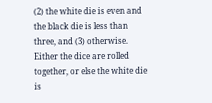(2) the white die is even and the black die is less than three, and (3) otherwise. Either the dice are rolled together, or else the white die is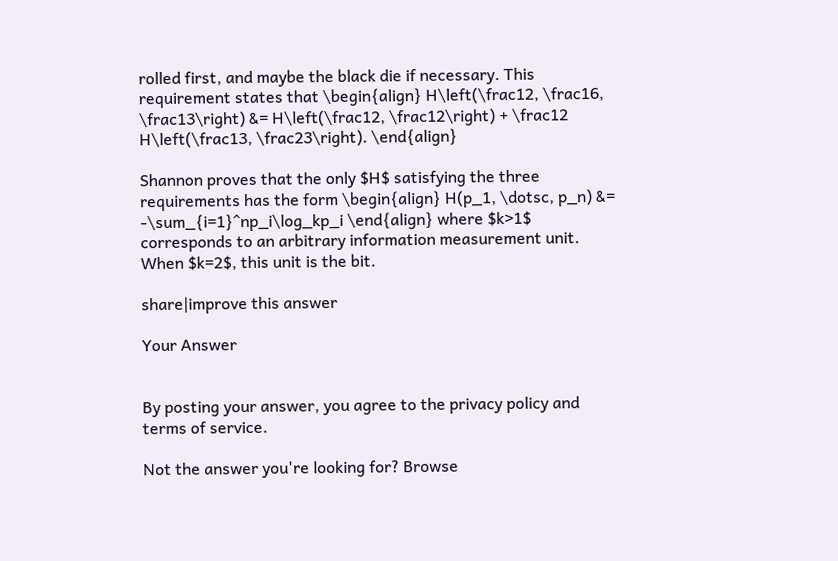rolled first, and maybe the black die if necessary. This requirement states that \begin{align} H\left(\frac12, \frac16, \frac13\right) &= H\left(\frac12, \frac12\right) + \frac12 H\left(\frac13, \frac23\right). \end{align}

Shannon proves that the only $H$ satisfying the three requirements has the form \begin{align} H(p_1, \dotsc, p_n) &= -\sum_{i=1}^np_i\log_kp_i \end{align} where $k>1$ corresponds to an arbitrary information measurement unit. When $k=2$, this unit is the bit.

share|improve this answer

Your Answer


By posting your answer, you agree to the privacy policy and terms of service.

Not the answer you're looking for? Browse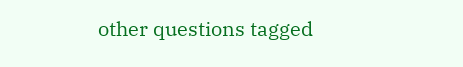other questions tagged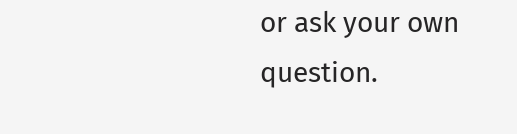or ask your own question.